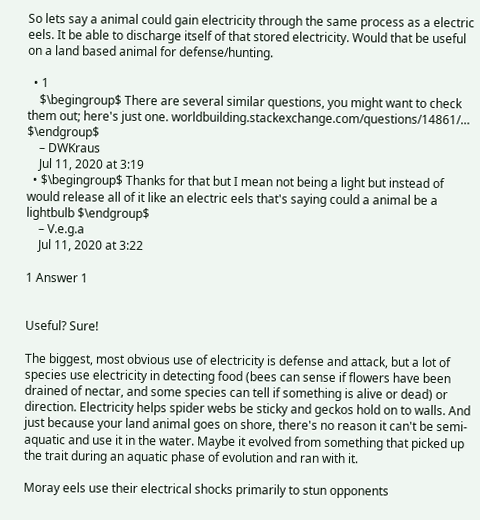So lets say a animal could gain electricity through the same process as a electric eels. It be able to discharge itself of that stored electricity. Would that be useful on a land based animal for defense/hunting.

  • 1
    $\begingroup$ There are several similar questions, you might want to check them out; here's just one. worldbuilding.stackexchange.com/questions/14861/… $\endgroup$
    – DWKraus
    Jul 11, 2020 at 3:19
  • $\begingroup$ Thanks for that but I mean not being a light but instead of would release all of it like an electric eels that's saying could a animal be a lightbulb $\endgroup$
    – V.e.g.a
    Jul 11, 2020 at 3:22

1 Answer 1


Useful? Sure!

The biggest, most obvious use of electricity is defense and attack, but a lot of species use electricity in detecting food (bees can sense if flowers have been drained of nectar, and some species can tell if something is alive or dead) or direction. Electricity helps spider webs be sticky and geckos hold on to walls. And just because your land animal goes on shore, there's no reason it can't be semi-aquatic and use it in the water. Maybe it evolved from something that picked up the trait during an aquatic phase of evolution and ran with it.

Moray eels use their electrical shocks primarily to stun opponents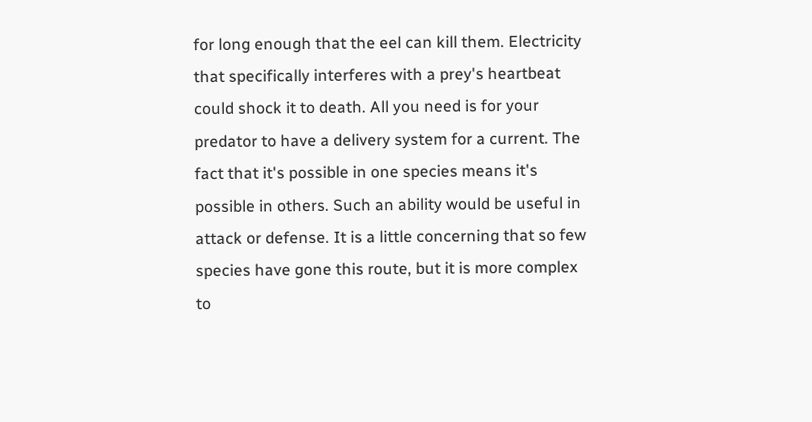for long enough that the eel can kill them. Electricity that specifically interferes with a prey's heartbeat could shock it to death. All you need is for your predator to have a delivery system for a current. The fact that it's possible in one species means it's possible in others. Such an ability would be useful in attack or defense. It is a little concerning that so few species have gone this route, but it is more complex to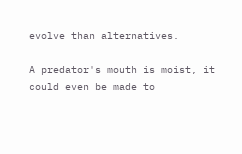evolve than alternatives.

A predator's mouth is moist, it could even be made to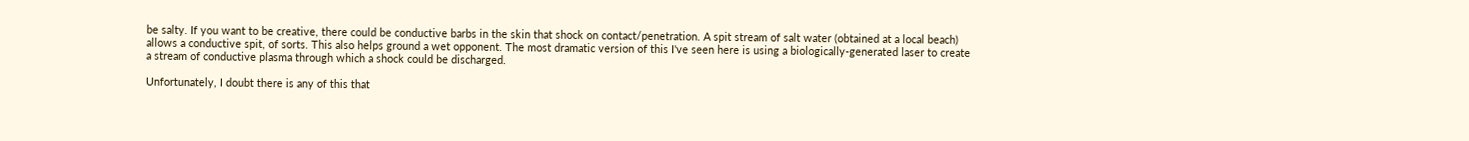be salty. If you want to be creative, there could be conductive barbs in the skin that shock on contact/penetration. A spit stream of salt water (obtained at a local beach) allows a conductive spit, of sorts. This also helps ground a wet opponent. The most dramatic version of this I've seen here is using a biologically-generated laser to create a stream of conductive plasma through which a shock could be discharged.

Unfortunately, I doubt there is any of this that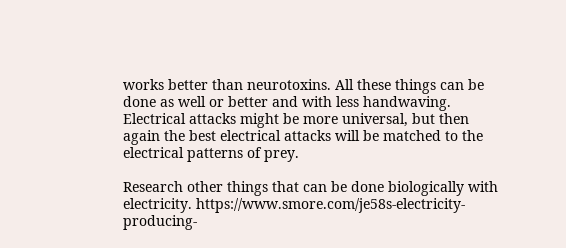works better than neurotoxins. All these things can be done as well or better and with less handwaving. Electrical attacks might be more universal, but then again the best electrical attacks will be matched to the electrical patterns of prey.

Research other things that can be done biologically with electricity. https://www.smore.com/je58s-electricity-producing-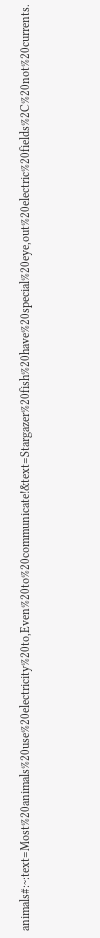animals#:~:text=Most%20animals%20use%20electricity%20to,Even%20to%20communicate!&text=Stargazer%20fish%20have%20special%20eye,out%20electric%20fields%2C%20not%20currents.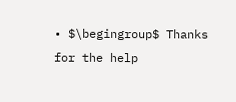• $\begingroup$ Thanks for the help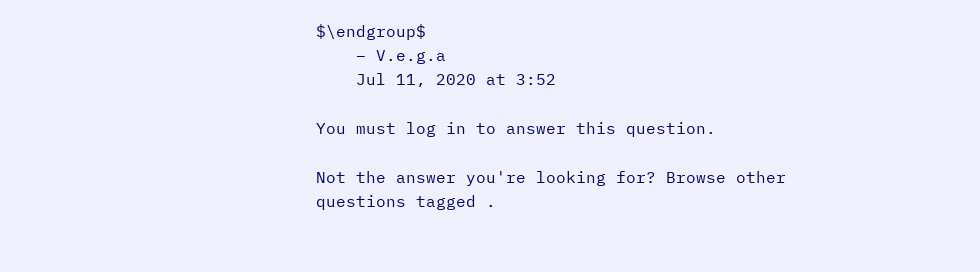$\endgroup$
    – V.e.g.a
    Jul 11, 2020 at 3:52

You must log in to answer this question.

Not the answer you're looking for? Browse other questions tagged .